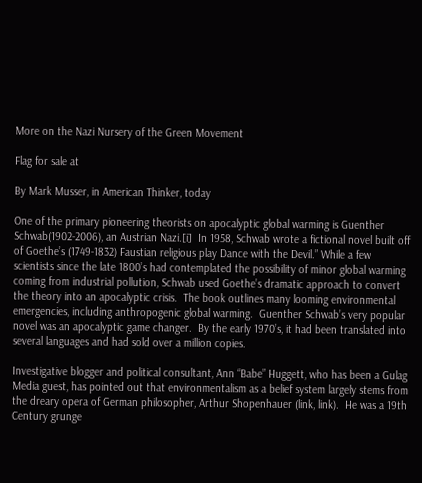More on the Nazi Nursery of the Green Movement

Flag for sale at

By Mark Musser, in American Thinker, today

One of the primary pioneering theorists on apocalyptic global warming is Guenther Schwab(1902-2006), an Austrian Nazi.[i]  In 1958, Schwab wrote a fictional novel built off of Goethe’s (1749-1832) Faustian religious play Dance with the Devil.” While a few scientists since the late 1800’s had contemplated the possibility of minor global warming coming from industrial pollution, Schwab used Goethe’s dramatic approach to convert the theory into an apocalyptic crisis.  The book outlines many looming environmental emergencies, including anthropogenic global warming.  Guenther Schwab’s very popular novel was an apocalyptic game changer.  By the early 1970’s, it had been translated into several languages and had sold over a million copies.

Investigative blogger and political consultant, Ann “Babe” Huggett, who has been a Gulag Media guest, has pointed out that environmentalism as a belief system largely stems from the dreary opera of German philosopher, Arthur Shopenhauer (link, link).  He was a 19th Century grunge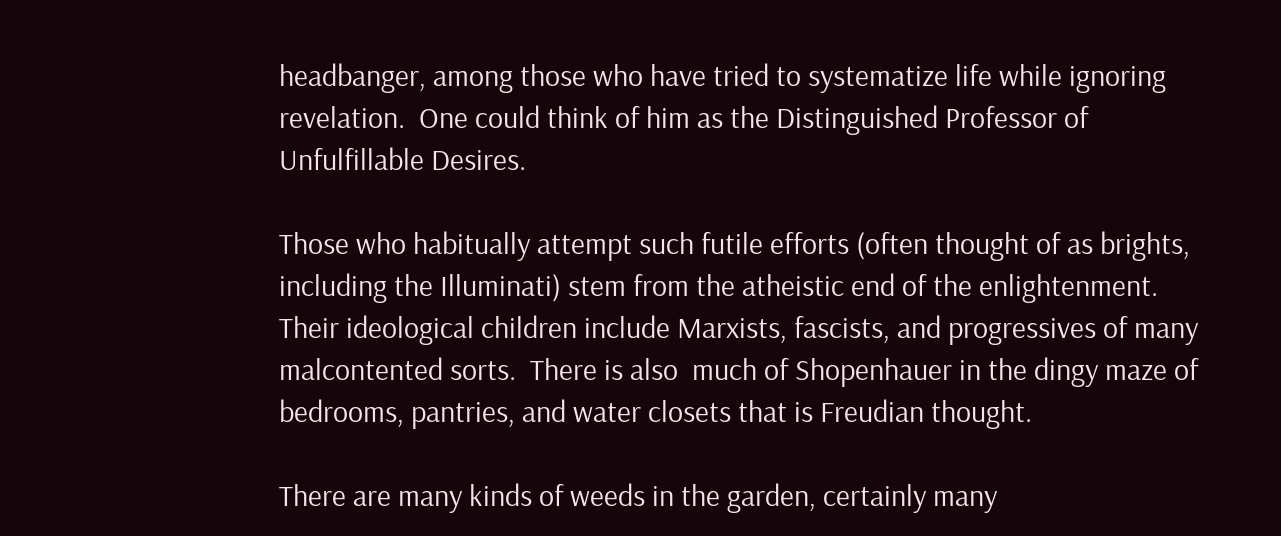headbanger, among those who have tried to systematize life while ignoring revelation.  One could think of him as the Distinguished Professor of Unfulfillable Desires.

Those who habitually attempt such futile efforts (often thought of as brights, including the Illuminati) stem from the atheistic end of the enlightenment. Their ideological children include Marxists, fascists, and progressives of many malcontented sorts.  There is also  much of Shopenhauer in the dingy maze of bedrooms, pantries, and water closets that is Freudian thought.

There are many kinds of weeds in the garden, certainly many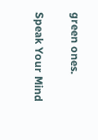green ones.

Speak Your Mind